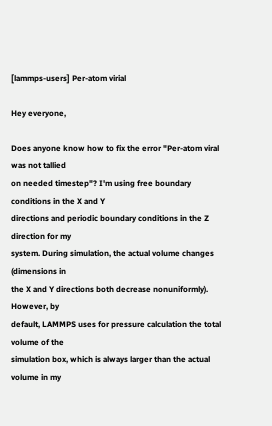[lammps-users] Per-atom virial

Hey everyone,

Does anyone know how to fix the error "Per-atom viral was not tallied
on needed timestep"? I'm using free boundary conditions in the X and Y
directions and periodic boundary conditions in the Z direction for my
system. During simulation, the actual volume changes (dimensions in
the X and Y directions both decrease nonuniformly). However, by
default, LAMMPS uses for pressure calculation the total volume of the
simulation box, which is always larger than the actual volume in my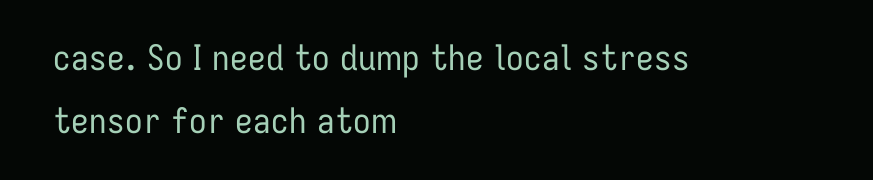case. So I need to dump the local stress tensor for each atom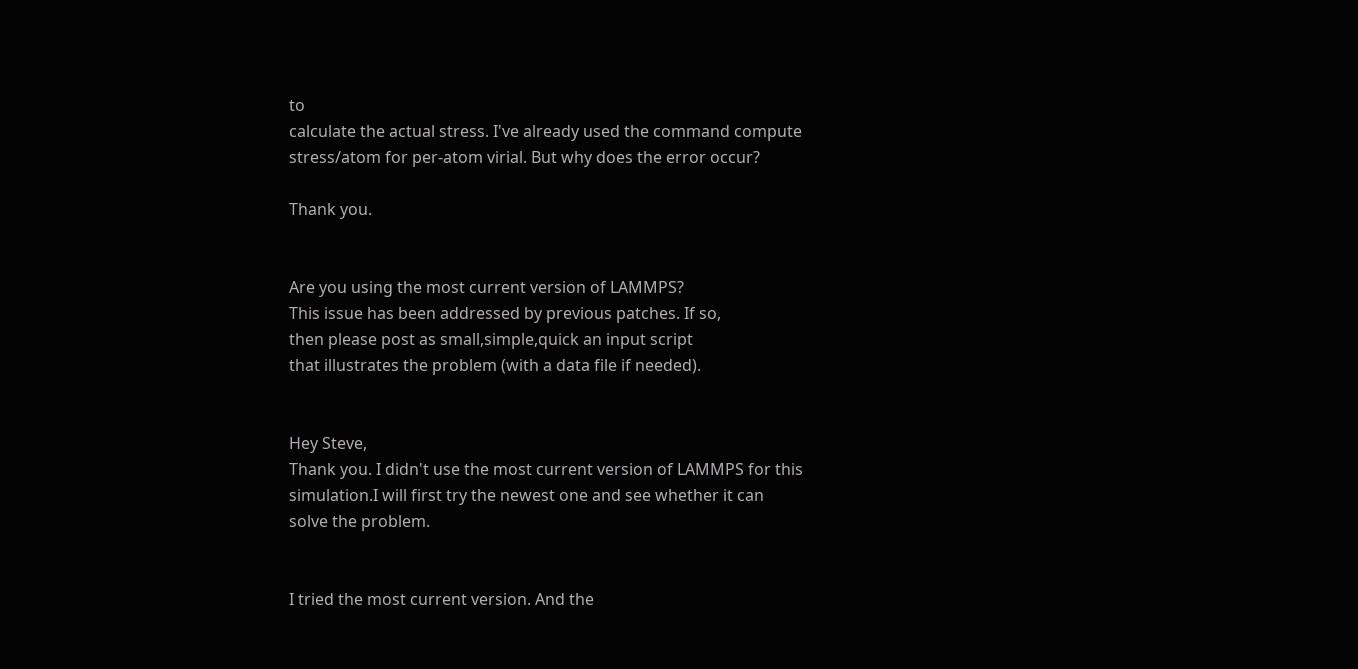to
calculate the actual stress. I've already used the command compute
stress/atom for per-atom virial. But why does the error occur?

Thank you.


Are you using the most current version of LAMMPS?
This issue has been addressed by previous patches. If so,
then please post as small,simple,quick an input script
that illustrates the problem (with a data file if needed).


Hey Steve,
Thank you. I didn't use the most current version of LAMMPS for this
simulation.I will first try the newest one and see whether it can
solve the problem.


I tried the most current version. And the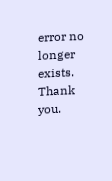error no longer exists. Thank you.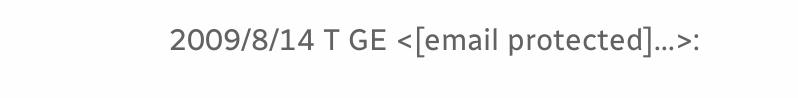2009/8/14 T GE <[email protected]...>: